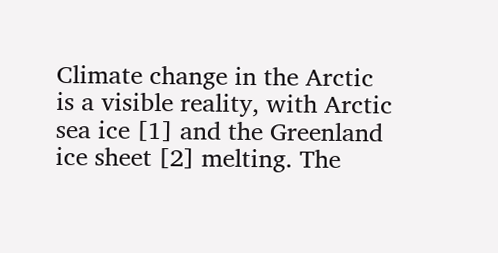Climate change in the Arctic is a visible reality, with Arctic sea ice [1] and the Greenland ice sheet [2] melting. The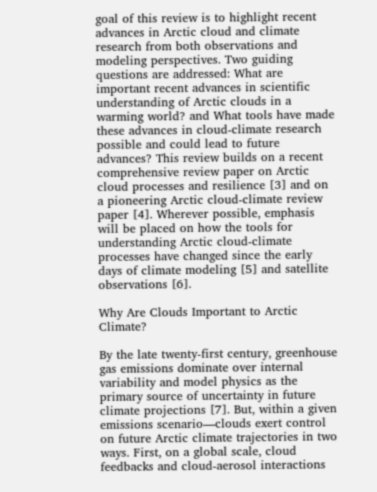goal of this review is to highlight recent advances in Arctic cloud and climate research from both observations and modeling perspectives. Two guiding questions are addressed: What are important recent advances in scientific understanding of Arctic clouds in a warming world? and What tools have made these advances in cloud-climate research possible and could lead to future advances? This review builds on a recent comprehensive review paper on Arctic cloud processes and resilience [3] and on a pioneering Arctic cloud-climate review paper [4]. Wherever possible, emphasis will be placed on how the tools for understanding Arctic cloud-climate processes have changed since the early days of climate modeling [5] and satellite observations [6].

Why Are Clouds Important to Arctic Climate?

By the late twenty-first century, greenhouse gas emissions dominate over internal variability and model physics as the primary source of uncertainty in future climate projections [7]. But, within a given emissions scenario—clouds exert control on future Arctic climate trajectories in two ways. First, on a global scale, cloud feedbacks and cloud-aerosol interactions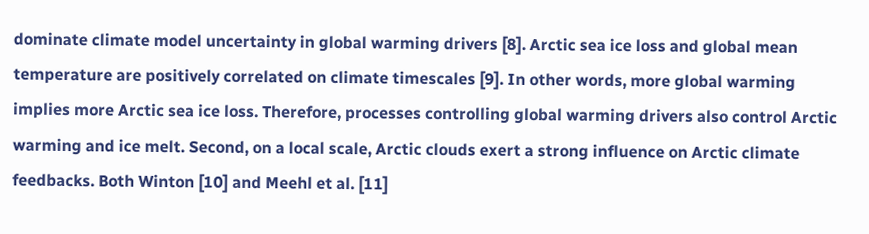dominate climate model uncertainty in global warming drivers [8]. Arctic sea ice loss and global mean temperature are positively correlated on climate timescales [9]. In other words, more global warming implies more Arctic sea ice loss. Therefore, processes controlling global warming drivers also control Arctic warming and ice melt. Second, on a local scale, Arctic clouds exert a strong influence on Arctic climate feedbacks. Both Winton [10] and Meehl et al. [11]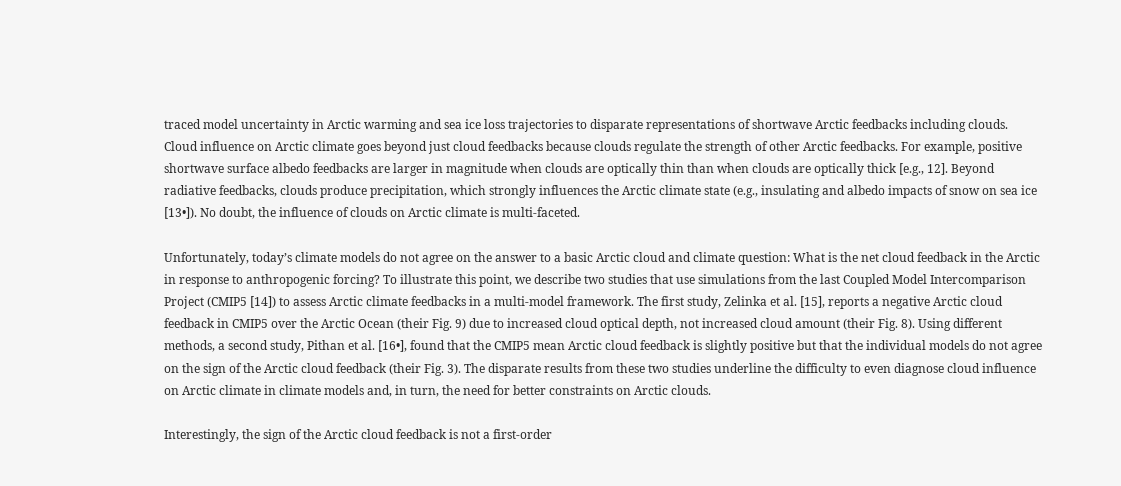traced model uncertainty in Arctic warming and sea ice loss trajectories to disparate representations of shortwave Arctic feedbacks including clouds. Cloud influence on Arctic climate goes beyond just cloud feedbacks because clouds regulate the strength of other Arctic feedbacks. For example, positive shortwave surface albedo feedbacks are larger in magnitude when clouds are optically thin than when clouds are optically thick [e.g., 12]. Beyond radiative feedbacks, clouds produce precipitation, which strongly influences the Arctic climate state (e.g., insulating and albedo impacts of snow on sea ice [13•]). No doubt, the influence of clouds on Arctic climate is multi-faceted.

Unfortunately, today’s climate models do not agree on the answer to a basic Arctic cloud and climate question: What is the net cloud feedback in the Arctic in response to anthropogenic forcing? To illustrate this point, we describe two studies that use simulations from the last Coupled Model Intercomparison Project (CMIP5 [14]) to assess Arctic climate feedbacks in a multi-model framework. The first study, Zelinka et al. [15], reports a negative Arctic cloud feedback in CMIP5 over the Arctic Ocean (their Fig. 9) due to increased cloud optical depth, not increased cloud amount (their Fig. 8). Using different methods, a second study, Pithan et al. [16•], found that the CMIP5 mean Arctic cloud feedback is slightly positive but that the individual models do not agree on the sign of the Arctic cloud feedback (their Fig. 3). The disparate results from these two studies underline the difficulty to even diagnose cloud influence on Arctic climate in climate models and, in turn, the need for better constraints on Arctic clouds.

Interestingly, the sign of the Arctic cloud feedback is not a first-order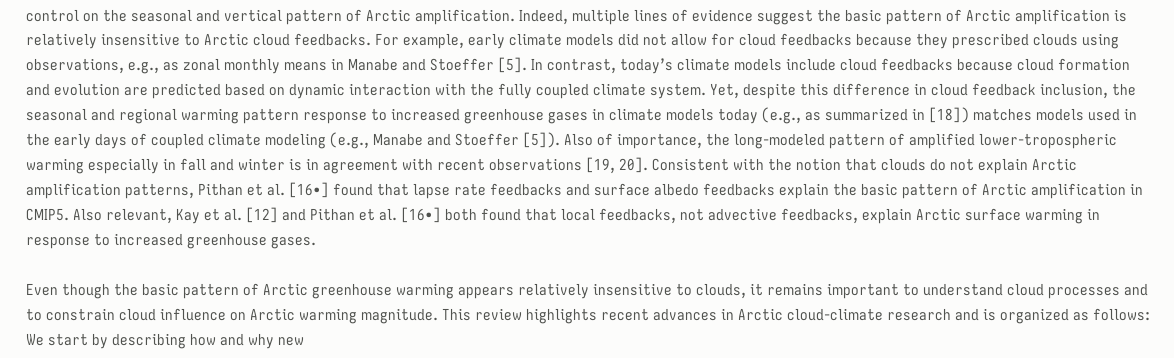control on the seasonal and vertical pattern of Arctic amplification. Indeed, multiple lines of evidence suggest the basic pattern of Arctic amplification is relatively insensitive to Arctic cloud feedbacks. For example, early climate models did not allow for cloud feedbacks because they prescribed clouds using observations, e.g., as zonal monthly means in Manabe and Stoeffer [5]. In contrast, today’s climate models include cloud feedbacks because cloud formation and evolution are predicted based on dynamic interaction with the fully coupled climate system. Yet, despite this difference in cloud feedback inclusion, the seasonal and regional warming pattern response to increased greenhouse gases in climate models today (e.g., as summarized in [18]) matches models used in the early days of coupled climate modeling (e.g., Manabe and Stoeffer [5]). Also of importance, the long-modeled pattern of amplified lower-tropospheric warming especially in fall and winter is in agreement with recent observations [19, 20]. Consistent with the notion that clouds do not explain Arctic amplification patterns, Pithan et al. [16•] found that lapse rate feedbacks and surface albedo feedbacks explain the basic pattern of Arctic amplification in CMIP5. Also relevant, Kay et al. [12] and Pithan et al. [16•] both found that local feedbacks, not advective feedbacks, explain Arctic surface warming in response to increased greenhouse gases.

Even though the basic pattern of Arctic greenhouse warming appears relatively insensitive to clouds, it remains important to understand cloud processes and to constrain cloud influence on Arctic warming magnitude. This review highlights recent advances in Arctic cloud-climate research and is organized as follows: We start by describing how and why new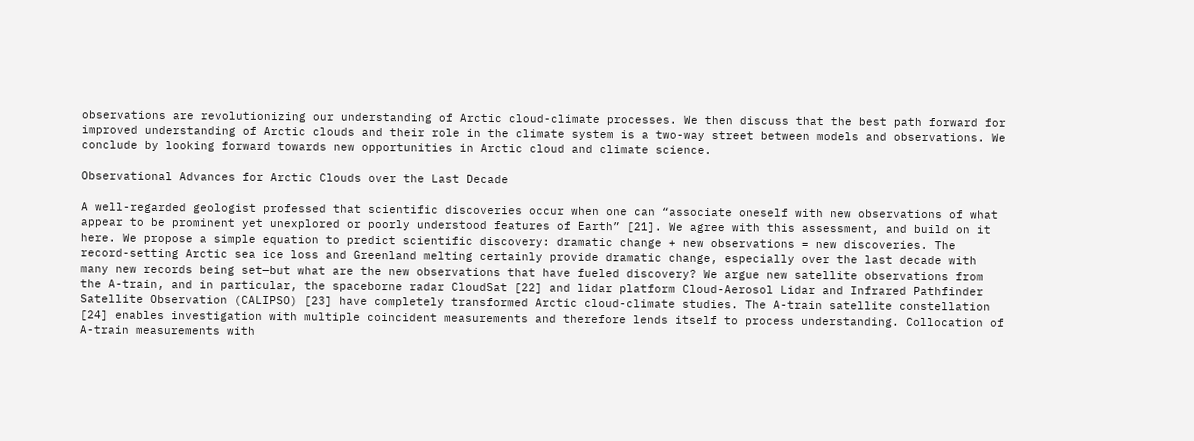observations are revolutionizing our understanding of Arctic cloud-climate processes. We then discuss that the best path forward for improved understanding of Arctic clouds and their role in the climate system is a two-way street between models and observations. We conclude by looking forward towards new opportunities in Arctic cloud and climate science.

Observational Advances for Arctic Clouds over the Last Decade

A well-regarded geologist professed that scientific discoveries occur when one can “associate oneself with new observations of what appear to be prominent yet unexplored or poorly understood features of Earth” [21]. We agree with this assessment, and build on it here. We propose a simple equation to predict scientific discovery: dramatic change + new observations = new discoveries. The record-setting Arctic sea ice loss and Greenland melting certainly provide dramatic change, especially over the last decade with many new records being set—but what are the new observations that have fueled discovery? We argue new satellite observations from the A-train, and in particular, the spaceborne radar CloudSat [22] and lidar platform Cloud-Aerosol Lidar and Infrared Pathfinder Satellite Observation (CALIPSO) [23] have completely transformed Arctic cloud-climate studies. The A-train satellite constellation [24] enables investigation with multiple coincident measurements and therefore lends itself to process understanding. Collocation of A-train measurements with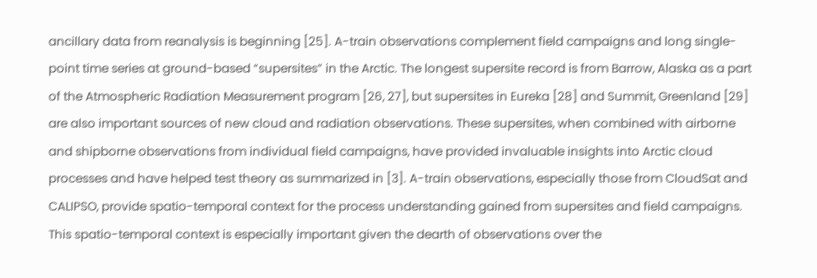ancillary data from reanalysis is beginning [25]. A-train observations complement field campaigns and long single-point time series at ground-based “supersites” in the Arctic. The longest supersite record is from Barrow, Alaska as a part of the Atmospheric Radiation Measurement program [26, 27], but supersites in Eureka [28] and Summit, Greenland [29] are also important sources of new cloud and radiation observations. These supersites, when combined with airborne and shipborne observations from individual field campaigns, have provided invaluable insights into Arctic cloud processes and have helped test theory as summarized in [3]. A-train observations, especially those from CloudSat and CALIPSO, provide spatio-temporal context for the process understanding gained from supersites and field campaigns. This spatio-temporal context is especially important given the dearth of observations over the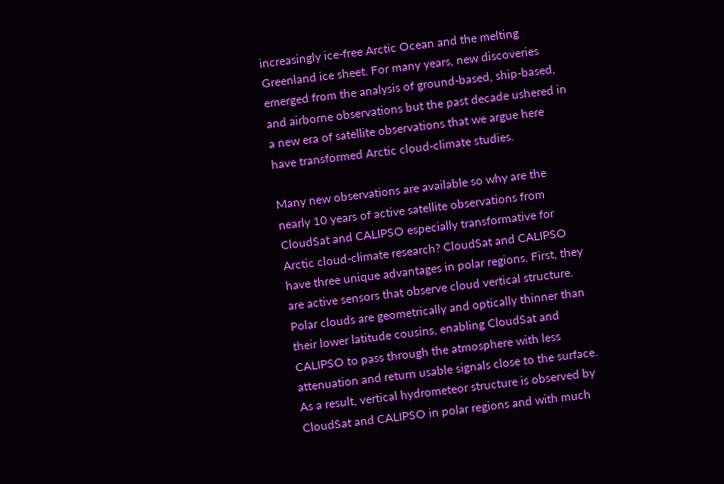increasingly ice-free Arctic Ocean and the melting Greenland ice sheet. For many years, new discoveries emerged from the analysis of ground-based, ship-based, and airborne observations but the past decade ushered in a new era of satellite observations that we argue here have transformed Arctic cloud-climate studies.

Many new observations are available so why are the nearly 10 years of active satellite observations from CloudSat and CALIPSO especially transformative for Arctic cloud-climate research? CloudSat and CALIPSO have three unique advantages in polar regions. First, they are active sensors that observe cloud vertical structure. Polar clouds are geometrically and optically thinner than their lower latitude cousins, enabling CloudSat and CALIPSO to pass through the atmosphere with less attenuation and return usable signals close to the surface. As a result, vertical hydrometeor structure is observed by CloudSat and CALIPSO in polar regions and with much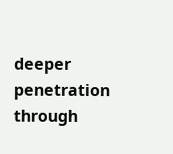deeper penetration through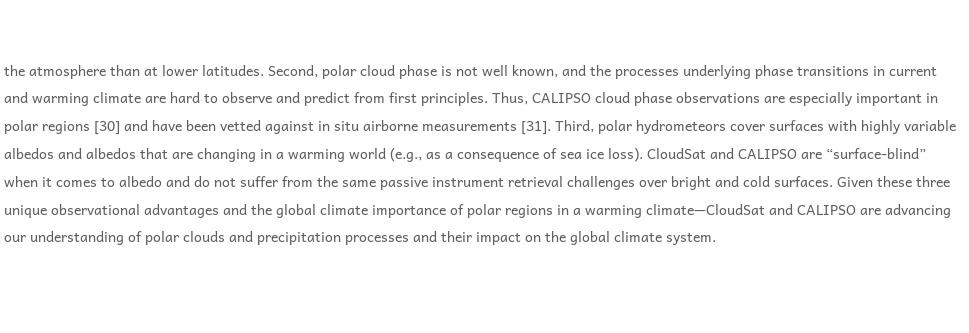the atmosphere than at lower latitudes. Second, polar cloud phase is not well known, and the processes underlying phase transitions in current and warming climate are hard to observe and predict from first principles. Thus, CALIPSO cloud phase observations are especially important in polar regions [30] and have been vetted against in situ airborne measurements [31]. Third, polar hydrometeors cover surfaces with highly variable albedos and albedos that are changing in a warming world (e.g., as a consequence of sea ice loss). CloudSat and CALIPSO are “surface-blind” when it comes to albedo and do not suffer from the same passive instrument retrieval challenges over bright and cold surfaces. Given these three unique observational advantages and the global climate importance of polar regions in a warming climate—CloudSat and CALIPSO are advancing our understanding of polar clouds and precipitation processes and their impact on the global climate system.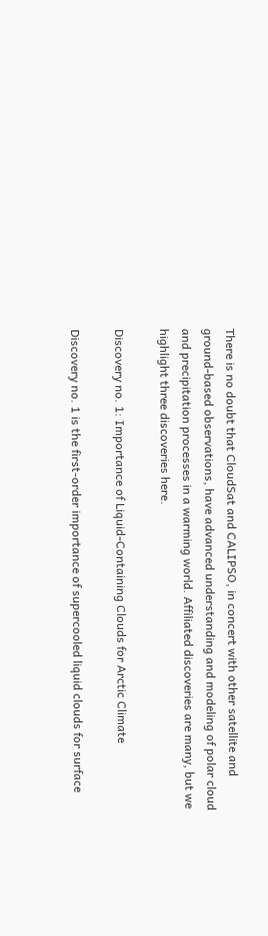There is no doubt that CloudSat and CALIPSO, in concert with other satellite and ground-based observations, have advanced understanding and modeling of polar cloud and precipitation processes in a warming world. Affiliated discoveries are many, but we highlight three discoveries here.

Discovery no. 1: Importance of Liquid-Containing Clouds for Arctic Climate

Discovery no. 1 is the first-order importance of supercooled liquid clouds for surface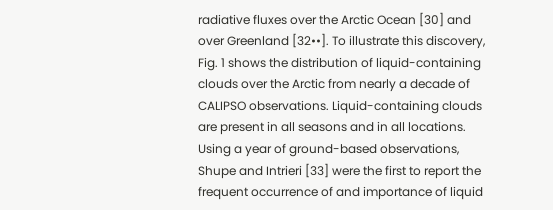radiative fluxes over the Arctic Ocean [30] and over Greenland [32••]. To illustrate this discovery, Fig. 1 shows the distribution of liquid-containing clouds over the Arctic from nearly a decade of CALIPSO observations. Liquid-containing clouds are present in all seasons and in all locations. Using a year of ground-based observations, Shupe and Intrieri [33] were the first to report the frequent occurrence of and importance of liquid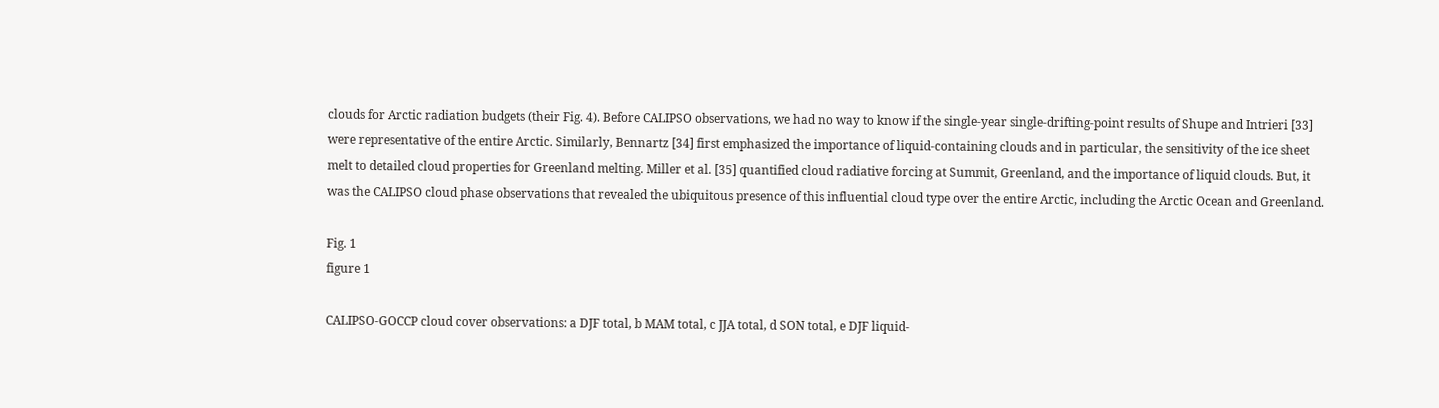clouds for Arctic radiation budgets (their Fig. 4). Before CALIPSO observations, we had no way to know if the single-year single-drifting-point results of Shupe and Intrieri [33] were representative of the entire Arctic. Similarly, Bennartz [34] first emphasized the importance of liquid-containing clouds and in particular, the sensitivity of the ice sheet melt to detailed cloud properties for Greenland melting. Miller et al. [35] quantified cloud radiative forcing at Summit, Greenland, and the importance of liquid clouds. But, it was the CALIPSO cloud phase observations that revealed the ubiquitous presence of this influential cloud type over the entire Arctic, including the Arctic Ocean and Greenland.

Fig. 1
figure 1

CALIPSO-GOCCP cloud cover observations: a DJF total, b MAM total, c JJA total, d SON total, e DJF liquid-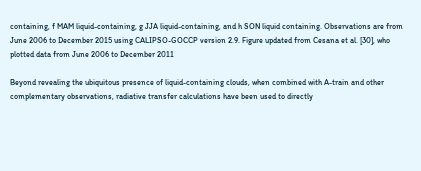containing, f MAM liquid-containing, g JJA liquid-containing, and h SON liquid containing. Observations are from June 2006 to December 2015 using CALIPSO-GOCCP version 2.9. Figure updated from Cesana et al. [30], who plotted data from June 2006 to December 2011

Beyond revealing the ubiquitous presence of liquid-containing clouds, when combined with A-train and other complementary observations, radiative transfer calculations have been used to directly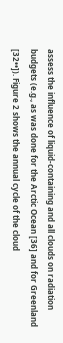assess the influence of liquid-containing and all clouds on radiation budgets (e.g., as was done for the Arctic Ocean [36] and for Greenland [32••]). Figure 2 shows the annual cycle of the cloud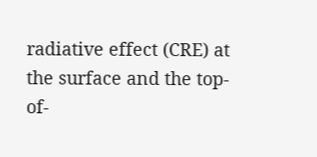radiative effect (CRE) at the surface and the top-of-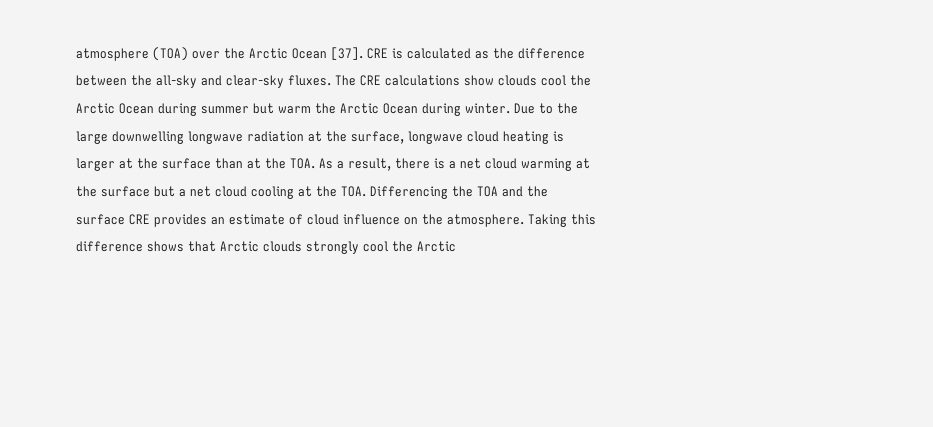atmosphere (TOA) over the Arctic Ocean [37]. CRE is calculated as the difference between the all-sky and clear-sky fluxes. The CRE calculations show clouds cool the Arctic Ocean during summer but warm the Arctic Ocean during winter. Due to the large downwelling longwave radiation at the surface, longwave cloud heating is larger at the surface than at the TOA. As a result, there is a net cloud warming at the surface but a net cloud cooling at the TOA. Differencing the TOA and the surface CRE provides an estimate of cloud influence on the atmosphere. Taking this difference shows that Arctic clouds strongly cool the Arctic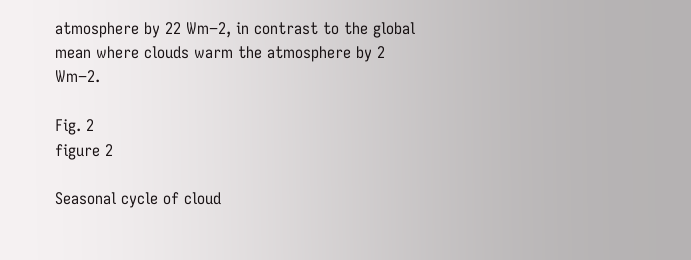atmosphere by 22 Wm−2, in contrast to the global mean where clouds warm the atmosphere by 2 Wm−2.

Fig. 2
figure 2

Seasonal cycle of cloud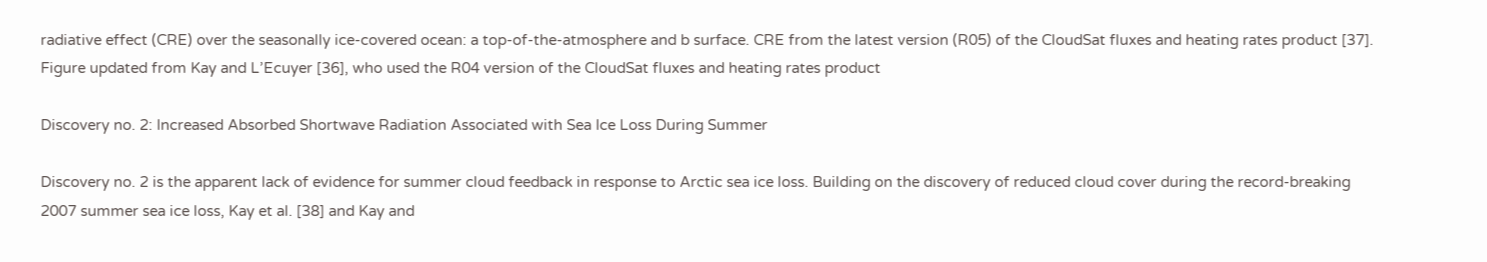radiative effect (CRE) over the seasonally ice-covered ocean: a top-of-the-atmosphere and b surface. CRE from the latest version (R05) of the CloudSat fluxes and heating rates product [37]. Figure updated from Kay and L’Ecuyer [36], who used the R04 version of the CloudSat fluxes and heating rates product

Discovery no. 2: Increased Absorbed Shortwave Radiation Associated with Sea Ice Loss During Summer

Discovery no. 2 is the apparent lack of evidence for summer cloud feedback in response to Arctic sea ice loss. Building on the discovery of reduced cloud cover during the record-breaking 2007 summer sea ice loss, Kay et al. [38] and Kay and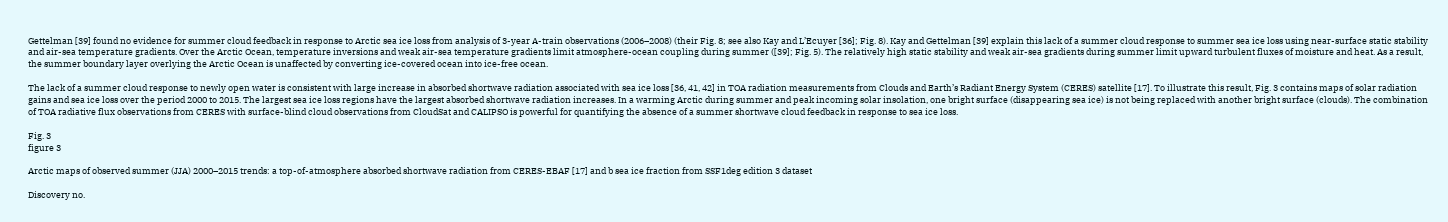Gettelman [39] found no evidence for summer cloud feedback in response to Arctic sea ice loss from analysis of 3-year A-train observations (2006–2008) (their Fig. 8; see also Kay and L’Ecuyer [36]; Fig. 8). Kay and Gettelman [39] explain this lack of a summer cloud response to summer sea ice loss using near-surface static stability and air-sea temperature gradients. Over the Arctic Ocean, temperature inversions and weak air-sea temperature gradients limit atmosphere-ocean coupling during summer ([39]; Fig. 5). The relatively high static stability and weak air-sea gradients during summer limit upward turbulent fluxes of moisture and heat. As a result, the summer boundary layer overlying the Arctic Ocean is unaffected by converting ice-covered ocean into ice-free ocean.

The lack of a summer cloud response to newly open water is consistent with large increase in absorbed shortwave radiation associated with sea ice loss [36, 41, 42] in TOA radiation measurements from Clouds and Earth’s Radiant Energy System (CERES) satellite [17]. To illustrate this result, Fig. 3 contains maps of solar radiation gains and sea ice loss over the period 2000 to 2015. The largest sea ice loss regions have the largest absorbed shortwave radiation increases. In a warming Arctic during summer and peak incoming solar insolation, one bright surface (disappearing sea ice) is not being replaced with another bright surface (clouds). The combination of TOA radiative flux observations from CERES with surface-blind cloud observations from CloudSat and CALIPSO is powerful for quantifying the absence of a summer shortwave cloud feedback in response to sea ice loss.

Fig. 3
figure 3

Arctic maps of observed summer (JJA) 2000–2015 trends: a top-of-atmosphere absorbed shortwave radiation from CERES-EBAF [17] and b sea ice fraction from SSF1deg edition 3 dataset

Discovery no.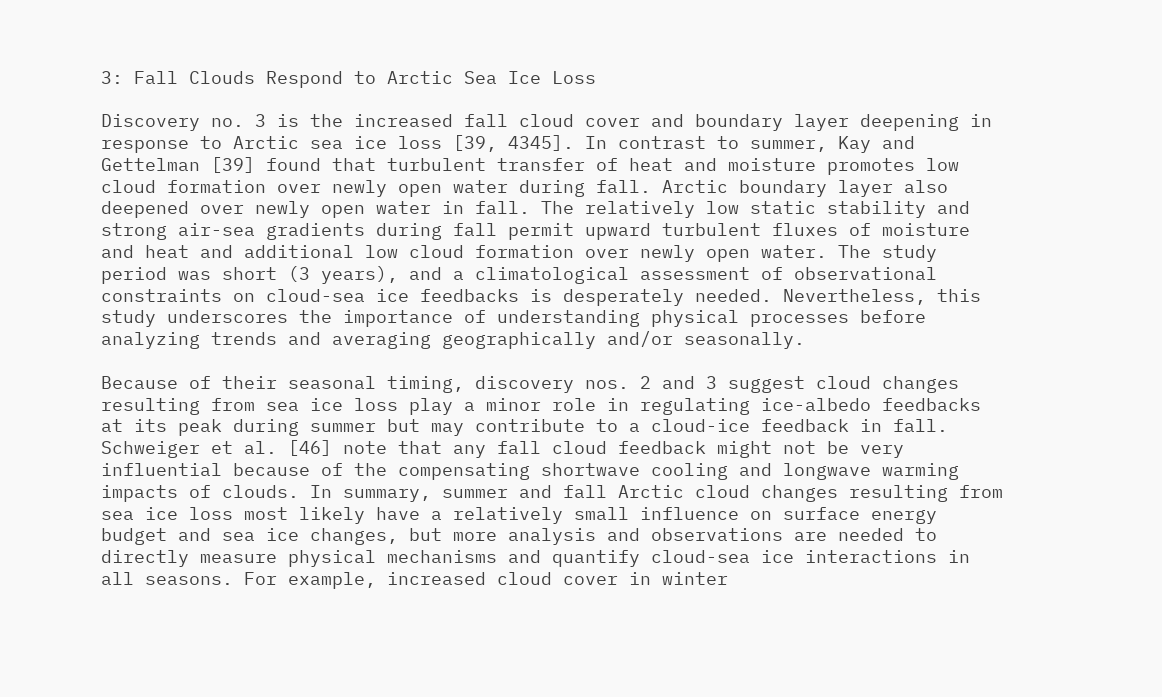3: Fall Clouds Respond to Arctic Sea Ice Loss

Discovery no. 3 is the increased fall cloud cover and boundary layer deepening in response to Arctic sea ice loss [39, 4345]. In contrast to summer, Kay and Gettelman [39] found that turbulent transfer of heat and moisture promotes low cloud formation over newly open water during fall. Arctic boundary layer also deepened over newly open water in fall. The relatively low static stability and strong air-sea gradients during fall permit upward turbulent fluxes of moisture and heat and additional low cloud formation over newly open water. The study period was short (3 years), and a climatological assessment of observational constraints on cloud-sea ice feedbacks is desperately needed. Nevertheless, this study underscores the importance of understanding physical processes before analyzing trends and averaging geographically and/or seasonally.

Because of their seasonal timing, discovery nos. 2 and 3 suggest cloud changes resulting from sea ice loss play a minor role in regulating ice-albedo feedbacks at its peak during summer but may contribute to a cloud-ice feedback in fall. Schweiger et al. [46] note that any fall cloud feedback might not be very influential because of the compensating shortwave cooling and longwave warming impacts of clouds. In summary, summer and fall Arctic cloud changes resulting from sea ice loss most likely have a relatively small influence on surface energy budget and sea ice changes, but more analysis and observations are needed to directly measure physical mechanisms and quantify cloud-sea ice interactions in all seasons. For example, increased cloud cover in winter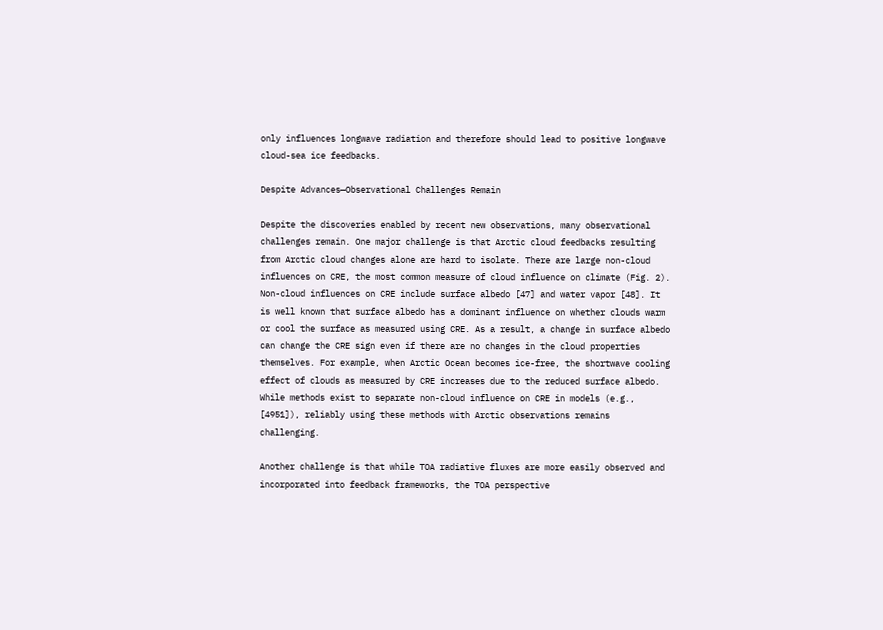only influences longwave radiation and therefore should lead to positive longwave cloud-sea ice feedbacks.

Despite Advances—Observational Challenges Remain

Despite the discoveries enabled by recent new observations, many observational challenges remain. One major challenge is that Arctic cloud feedbacks resulting from Arctic cloud changes alone are hard to isolate. There are large non-cloud influences on CRE, the most common measure of cloud influence on climate (Fig. 2). Non-cloud influences on CRE include surface albedo [47] and water vapor [48]. It is well known that surface albedo has a dominant influence on whether clouds warm or cool the surface as measured using CRE. As a result, a change in surface albedo can change the CRE sign even if there are no changes in the cloud properties themselves. For example, when Arctic Ocean becomes ice-free, the shortwave cooling effect of clouds as measured by CRE increases due to the reduced surface albedo. While methods exist to separate non-cloud influence on CRE in models (e.g., [4951]), reliably using these methods with Arctic observations remains challenging.

Another challenge is that while TOA radiative fluxes are more easily observed and incorporated into feedback frameworks, the TOA perspective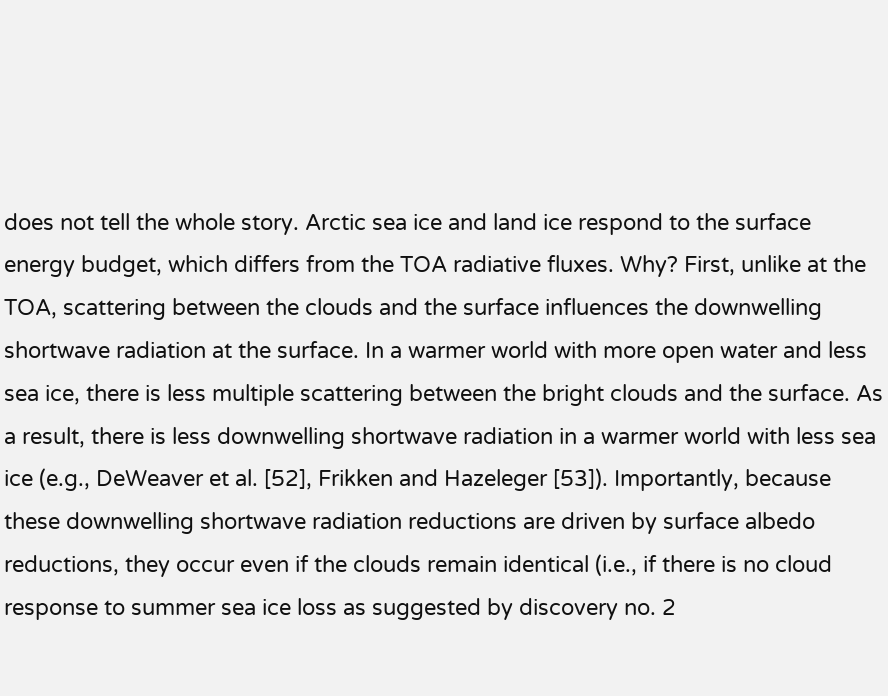does not tell the whole story. Arctic sea ice and land ice respond to the surface energy budget, which differs from the TOA radiative fluxes. Why? First, unlike at the TOA, scattering between the clouds and the surface influences the downwelling shortwave radiation at the surface. In a warmer world with more open water and less sea ice, there is less multiple scattering between the bright clouds and the surface. As a result, there is less downwelling shortwave radiation in a warmer world with less sea ice (e.g., DeWeaver et al. [52], Frikken and Hazeleger [53]). Importantly, because these downwelling shortwave radiation reductions are driven by surface albedo reductions, they occur even if the clouds remain identical (i.e., if there is no cloud response to summer sea ice loss as suggested by discovery no. 2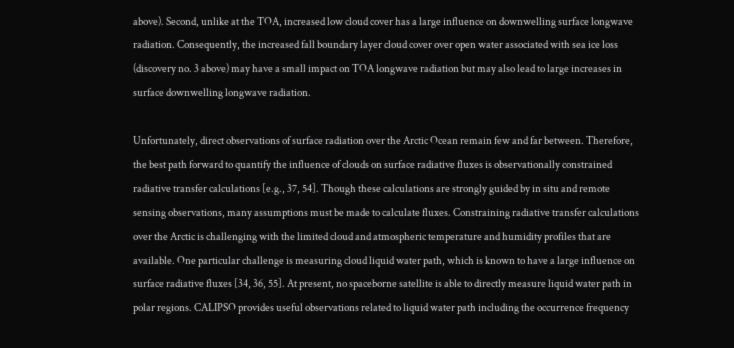above). Second, unlike at the TOA, increased low cloud cover has a large influence on downwelling surface longwave radiation. Consequently, the increased fall boundary layer cloud cover over open water associated with sea ice loss (discovery no. 3 above) may have a small impact on TOA longwave radiation but may also lead to large increases in surface downwelling longwave radiation.

Unfortunately, direct observations of surface radiation over the Arctic Ocean remain few and far between. Therefore, the best path forward to quantify the influence of clouds on surface radiative fluxes is observationally constrained radiative transfer calculations [e.g., 37, 54]. Though these calculations are strongly guided by in situ and remote sensing observations, many assumptions must be made to calculate fluxes. Constraining radiative transfer calculations over the Arctic is challenging with the limited cloud and atmospheric temperature and humidity profiles that are available. One particular challenge is measuring cloud liquid water path, which is known to have a large influence on surface radiative fluxes [34, 36, 55]. At present, no spaceborne satellite is able to directly measure liquid water path in polar regions. CALIPSO provides useful observations related to liquid water path including the occurrence frequency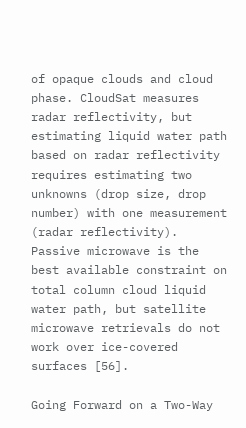of opaque clouds and cloud phase. CloudSat measures radar reflectivity, but estimating liquid water path based on radar reflectivity requires estimating two unknowns (drop size, drop number) with one measurement (radar reflectivity). Passive microwave is the best available constraint on total column cloud liquid water path, but satellite microwave retrievals do not work over ice-covered surfaces [56].

Going Forward on a Two-Way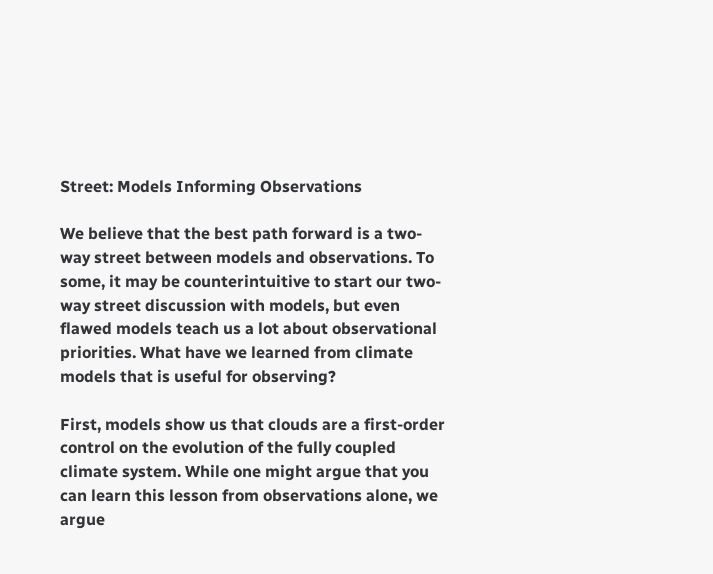Street: Models Informing Observations

We believe that the best path forward is a two-way street between models and observations. To some, it may be counterintuitive to start our two-way street discussion with models, but even flawed models teach us a lot about observational priorities. What have we learned from climate models that is useful for observing?

First, models show us that clouds are a first-order control on the evolution of the fully coupled climate system. While one might argue that you can learn this lesson from observations alone, we argue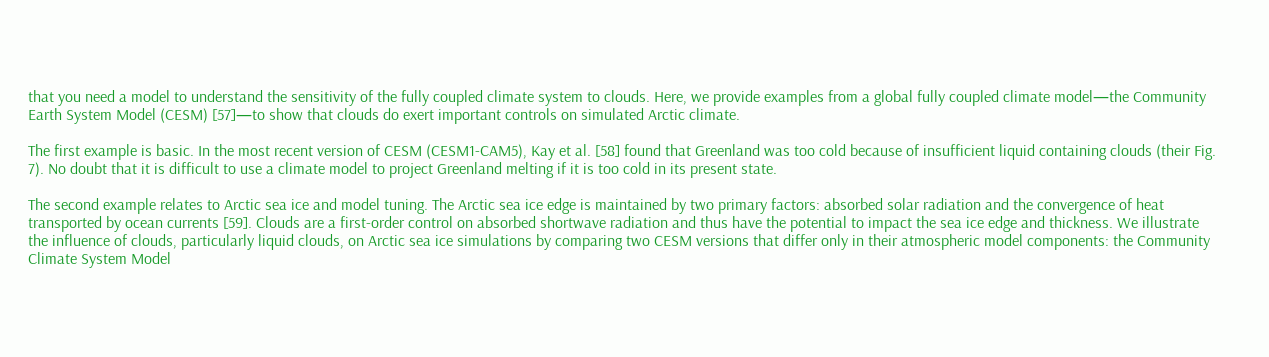that you need a model to understand the sensitivity of the fully coupled climate system to clouds. Here, we provide examples from a global fully coupled climate model—the Community Earth System Model (CESM) [57]—to show that clouds do exert important controls on simulated Arctic climate.

The first example is basic. In the most recent version of CESM (CESM1-CAM5), Kay et al. [58] found that Greenland was too cold because of insufficient liquid containing clouds (their Fig. 7). No doubt that it is difficult to use a climate model to project Greenland melting if it is too cold in its present state.

The second example relates to Arctic sea ice and model tuning. The Arctic sea ice edge is maintained by two primary factors: absorbed solar radiation and the convergence of heat transported by ocean currents [59]. Clouds are a first-order control on absorbed shortwave radiation and thus have the potential to impact the sea ice edge and thickness. We illustrate the influence of clouds, particularly liquid clouds, on Arctic sea ice simulations by comparing two CESM versions that differ only in their atmospheric model components: the Community Climate System Model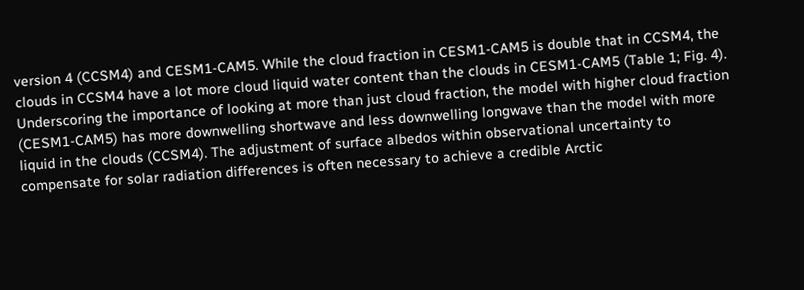version 4 (CCSM4) and CESM1-CAM5. While the cloud fraction in CESM1-CAM5 is double that in CCSM4, the clouds in CCSM4 have a lot more cloud liquid water content than the clouds in CESM1-CAM5 (Table 1; Fig. 4). Underscoring the importance of looking at more than just cloud fraction, the model with higher cloud fraction (CESM1-CAM5) has more downwelling shortwave and less downwelling longwave than the model with more liquid in the clouds (CCSM4). The adjustment of surface albedos within observational uncertainty to compensate for solar radiation differences is often necessary to achieve a credible Arctic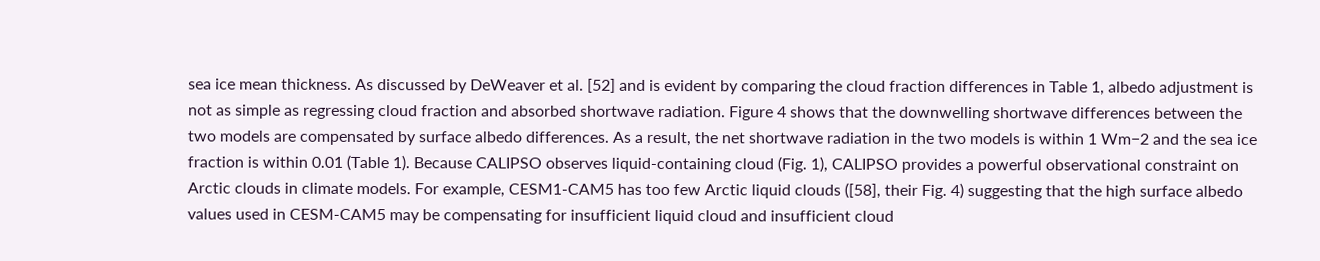sea ice mean thickness. As discussed by DeWeaver et al. [52] and is evident by comparing the cloud fraction differences in Table 1, albedo adjustment is not as simple as regressing cloud fraction and absorbed shortwave radiation. Figure 4 shows that the downwelling shortwave differences between the two models are compensated by surface albedo differences. As a result, the net shortwave radiation in the two models is within 1 Wm−2 and the sea ice fraction is within 0.01 (Table 1). Because CALIPSO observes liquid-containing cloud (Fig. 1), CALIPSO provides a powerful observational constraint on Arctic clouds in climate models. For example, CESM1-CAM5 has too few Arctic liquid clouds ([58], their Fig. 4) suggesting that the high surface albedo values used in CESM-CAM5 may be compensating for insufficient liquid cloud and insufficient cloud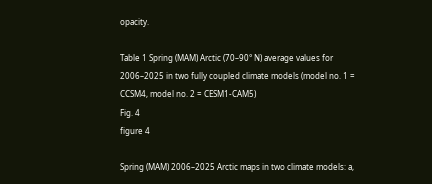opacity.

Table 1 Spring (MAM) Arctic (70–90° N) average values for 2006–2025 in two fully coupled climate models (model no. 1 = CCSM4, model no. 2 = CESM1-CAM5)
Fig. 4
figure 4

Spring (MAM) 2006–2025 Arctic maps in two climate models: a,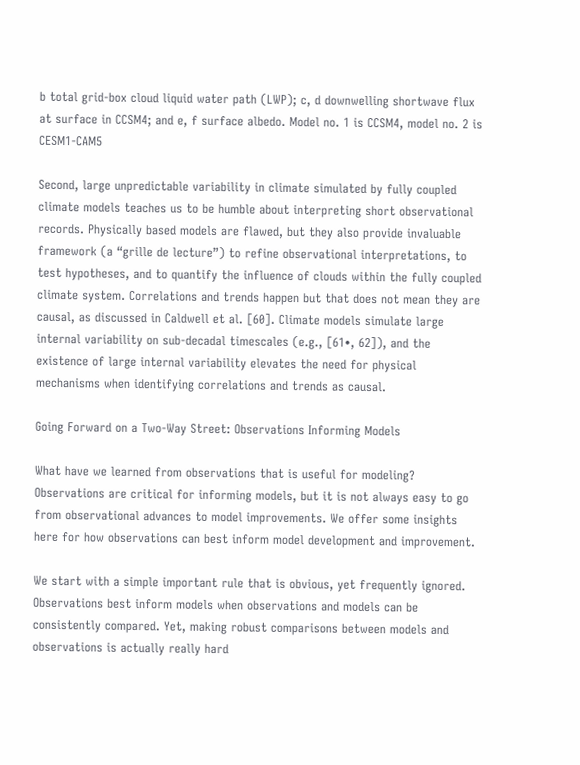b total grid-box cloud liquid water path (LWP); c, d downwelling shortwave flux at surface in CCSM4; and e, f surface albedo. Model no. 1 is CCSM4, model no. 2 is CESM1-CAM5

Second, large unpredictable variability in climate simulated by fully coupled climate models teaches us to be humble about interpreting short observational records. Physically based models are flawed, but they also provide invaluable framework (a “grille de lecture”) to refine observational interpretations, to test hypotheses, and to quantify the influence of clouds within the fully coupled climate system. Correlations and trends happen but that does not mean they are causal, as discussed in Caldwell et al. [60]. Climate models simulate large internal variability on sub-decadal timescales (e.g., [61•, 62]), and the existence of large internal variability elevates the need for physical mechanisms when identifying correlations and trends as causal.

Going Forward on a Two-Way Street: Observations Informing Models

What have we learned from observations that is useful for modeling? Observations are critical for informing models, but it is not always easy to go from observational advances to model improvements. We offer some insights here for how observations can best inform model development and improvement.

We start with a simple important rule that is obvious, yet frequently ignored. Observations best inform models when observations and models can be consistently compared. Yet, making robust comparisons between models and observations is actually really hard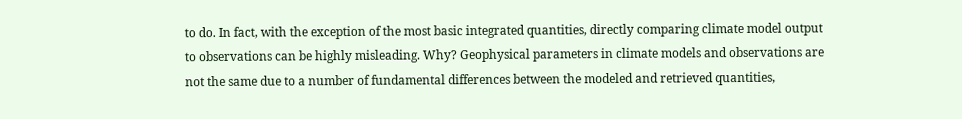to do. In fact, with the exception of the most basic integrated quantities, directly comparing climate model output to observations can be highly misleading. Why? Geophysical parameters in climate models and observations are not the same due to a number of fundamental differences between the modeled and retrieved quantities,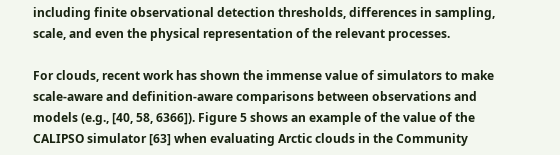including finite observational detection thresholds, differences in sampling, scale, and even the physical representation of the relevant processes.

For clouds, recent work has shown the immense value of simulators to make scale-aware and definition-aware comparisons between observations and models (e.g., [40, 58, 6366]). Figure 5 shows an example of the value of the CALIPSO simulator [63] when evaluating Arctic clouds in the Community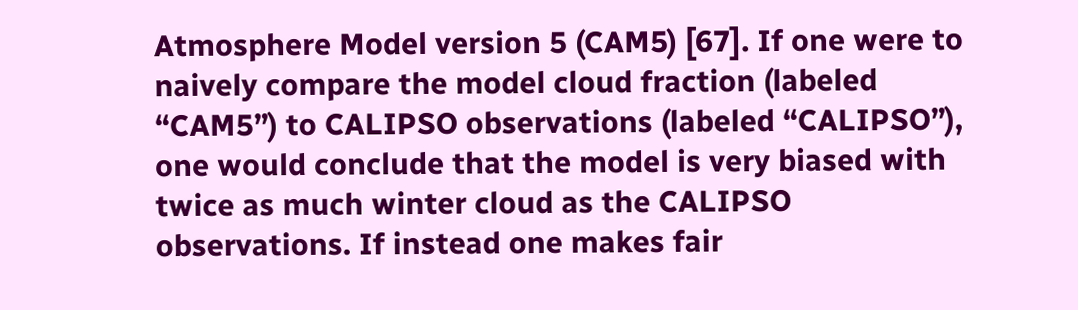Atmosphere Model version 5 (CAM5) [67]. If one were to naively compare the model cloud fraction (labeled “CAM5”) to CALIPSO observations (labeled “CALIPSO”), one would conclude that the model is very biased with twice as much winter cloud as the CALIPSO observations. If instead one makes fair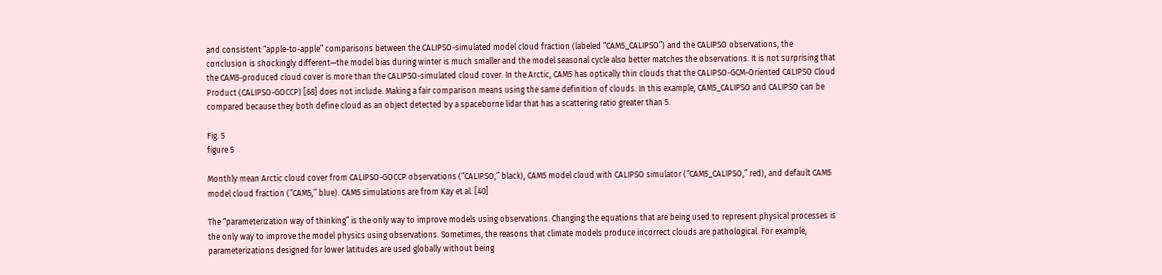and consistent “apple-to-apple” comparisons between the CALIPSO-simulated model cloud fraction (labeled “CAM5_CALIPSO”) and the CALIPSO observations, the conclusion is shockingly different—the model bias during winter is much smaller and the model seasonal cycle also better matches the observations. It is not surprising that the CAM5-produced cloud cover is more than the CALIPSO-simulated cloud cover. In the Arctic, CAM5 has optically thin clouds that the CALIPSO-GCM-Oriented CALIPSO Cloud Product (CALIPSO-GOCCP) [68] does not include. Making a fair comparison means using the same definition of clouds. In this example, CAM5_CALIPSO and CALIPSO can be compared because they both define cloud as an object detected by a spaceborne lidar that has a scattering ratio greater than 5.

Fig. 5
figure 5

Monthly mean Arctic cloud cover from CALIPSO-GOCCP observations (“CALIPSO,” black), CAM5 model cloud with CALIPSO simulator (“CAM5_CALIPSO,” red), and default CAM5 model cloud fraction (“CAM5,” blue). CAM5 simulations are from Kay et al. [40]

The “parameterization way of thinking” is the only way to improve models using observations. Changing the equations that are being used to represent physical processes is the only way to improve the model physics using observations. Sometimes, the reasons that climate models produce incorrect clouds are pathological. For example, parameterizations designed for lower latitudes are used globally without being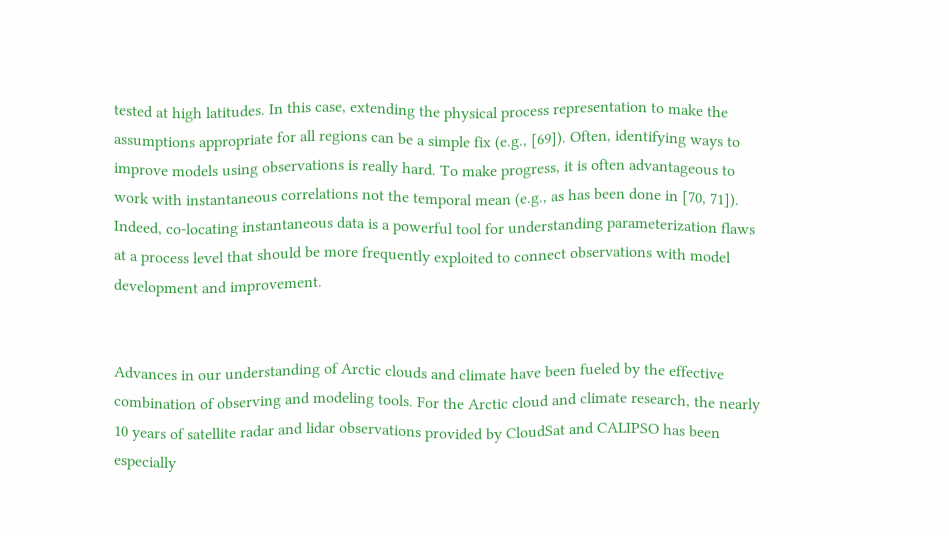tested at high latitudes. In this case, extending the physical process representation to make the assumptions appropriate for all regions can be a simple fix (e.g., [69]). Often, identifying ways to improve models using observations is really hard. To make progress, it is often advantageous to work with instantaneous correlations not the temporal mean (e.g., as has been done in [70, 71]). Indeed, co-locating instantaneous data is a powerful tool for understanding parameterization flaws at a process level that should be more frequently exploited to connect observations with model development and improvement.


Advances in our understanding of Arctic clouds and climate have been fueled by the effective combination of observing and modeling tools. For the Arctic cloud and climate research, the nearly 10 years of satellite radar and lidar observations provided by CloudSat and CALIPSO has been especially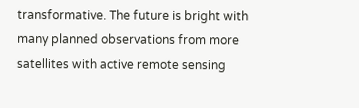transformative. The future is bright with many planned observations from more satellites with active remote sensing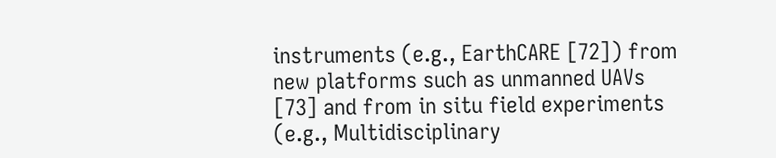instruments (e.g., EarthCARE [72]) from new platforms such as unmanned UAVs [73] and from in situ field experiments (e.g., Multidisciplinary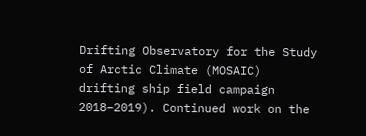Drifting Observatory for the Study of Arctic Climate (MOSAIC) drifting ship field campaign 2018–2019). Continued work on the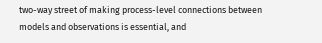two-way street of making process-level connections between models and observations is essential, and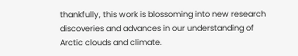thankfully, this work is blossoming into new research discoveries and advances in our understanding of Arctic clouds and climate.